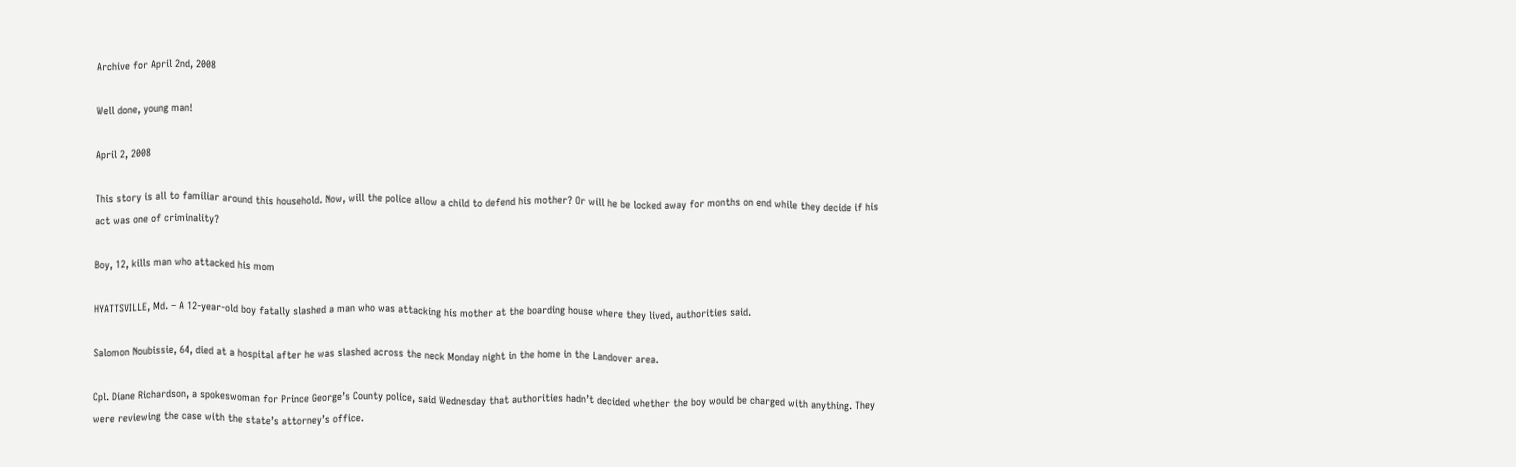Archive for April 2nd, 2008

Well done, young man!

April 2, 2008

This story is all to familiar around this household. Now, will the police allow a child to defend his mother? Or will he be locked away for months on end while they decide if his act was one of criminality?

Boy, 12, kills man who attacked his mom

HYATTSVILLE, Md. – A 12-year-old boy fatally slashed a man who was attacking his mother at the boarding house where they lived, authorities said.

Salomon Noubissie, 64, died at a hospital after he was slashed across the neck Monday night in the home in the Landover area.

Cpl. Diane Richardson, a spokeswoman for Prince George’s County police, said Wednesday that authorities hadn’t decided whether the boy would be charged with anything. They were reviewing the case with the state’s attorney’s office.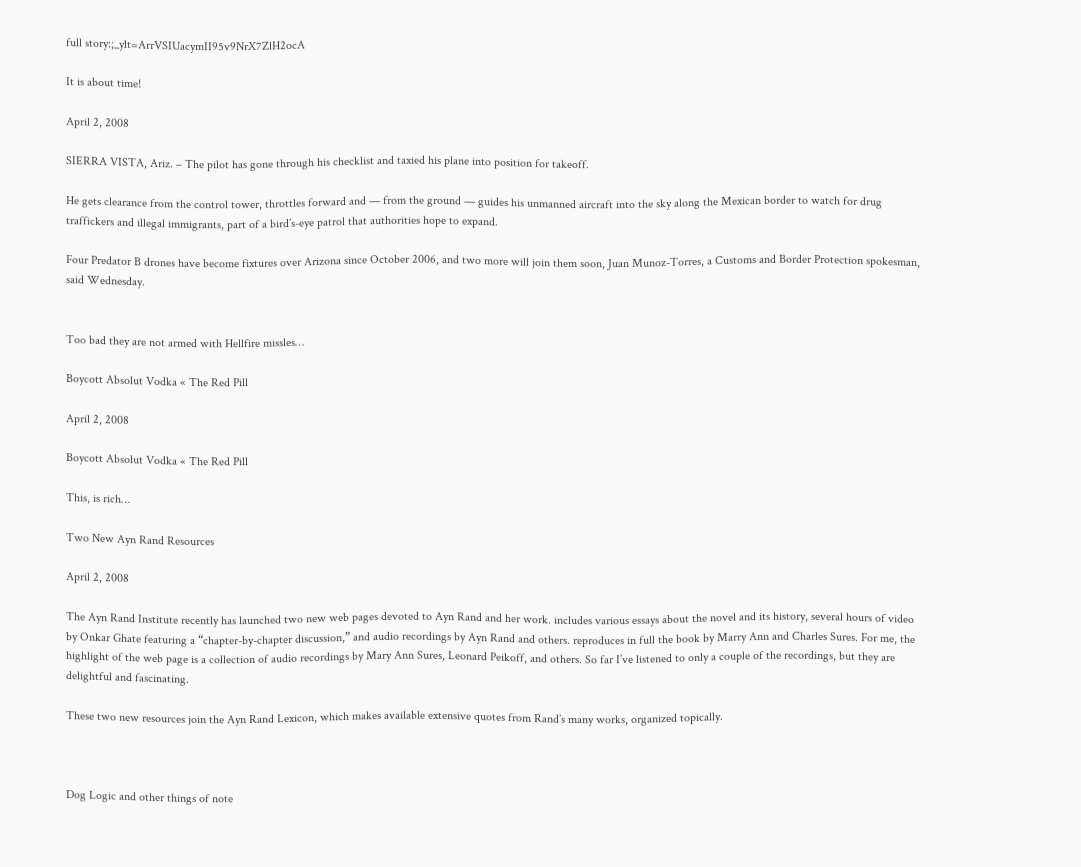full story:;_ylt=ArrVSIUacymII95v9NrX7ZlH2ocA

It is about time!

April 2, 2008

SIERRA VISTA, Ariz. – The pilot has gone through his checklist and taxied his plane into position for takeoff.

He gets clearance from the control tower, throttles forward and — from the ground — guides his unmanned aircraft into the sky along the Mexican border to watch for drug traffickers and illegal immigrants, part of a bird’s-eye patrol that authorities hope to expand.

Four Predator B drones have become fixtures over Arizona since October 2006, and two more will join them soon, Juan Munoz-Torres, a Customs and Border Protection spokesman, said Wednesday.


Too bad they are not armed with Hellfire missles…

Boycott Absolut Vodka « The Red Pill

April 2, 2008

Boycott Absolut Vodka « The Red Pill

This, is rich…

Two New Ayn Rand Resources

April 2, 2008

The Ayn Rand Institute recently has launched two new web pages devoted to Ayn Rand and her work. includes various essays about the novel and its history, several hours of video by Onkar Ghate featuring a “chapter-by-chapter discussion,” and audio recordings by Ayn Rand and others. reproduces in full the book by Marry Ann and Charles Sures. For me, the highlight of the web page is a collection of audio recordings by Mary Ann Sures, Leonard Peikoff, and others. So far I’ve listened to only a couple of the recordings, but they are delightful and fascinating.

These two new resources join the Ayn Rand Lexicon, which makes available extensive quotes from Rand’s many works, organized topically.



Dog Logic and other things of note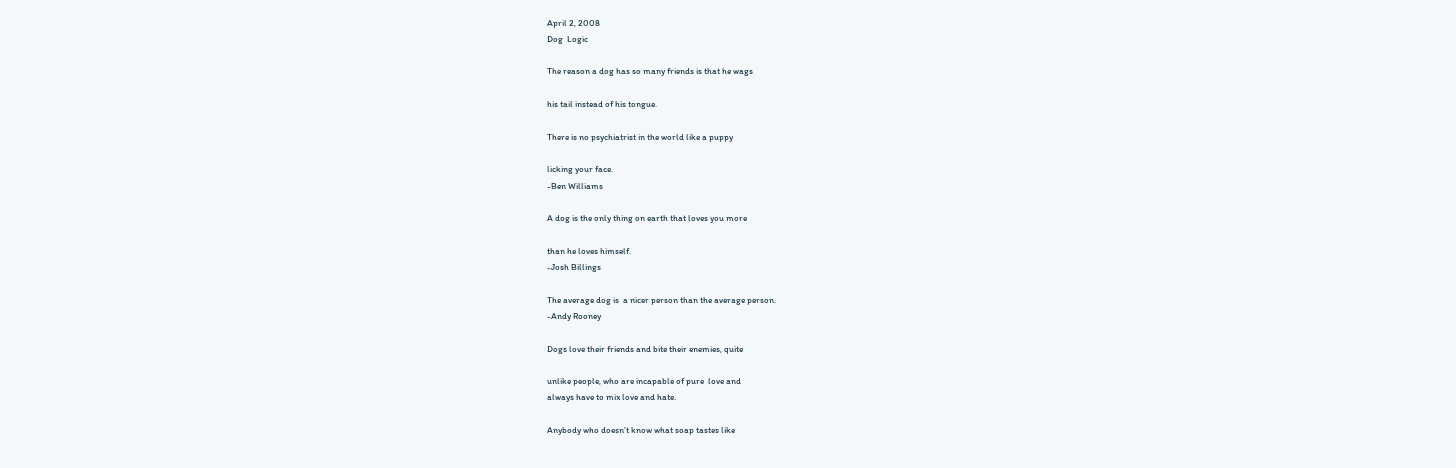April 2, 2008
Dog  Logic

The reason a dog has so many friends is that he wags

his tail instead of his tongue.

There is no psychiatrist in the world like a puppy

licking your face.
-Ben Williams

A dog is the only thing on earth that loves you more

than he loves himself.
-Josh Billings

The average dog is  a nicer person than the average person.
-Andy Rooney

Dogs love their friends and bite their enemies, quite

unlike people, who are incapable of pure  love and
always have to mix love and hate.

Anybody who doesn’t know what soap tastes like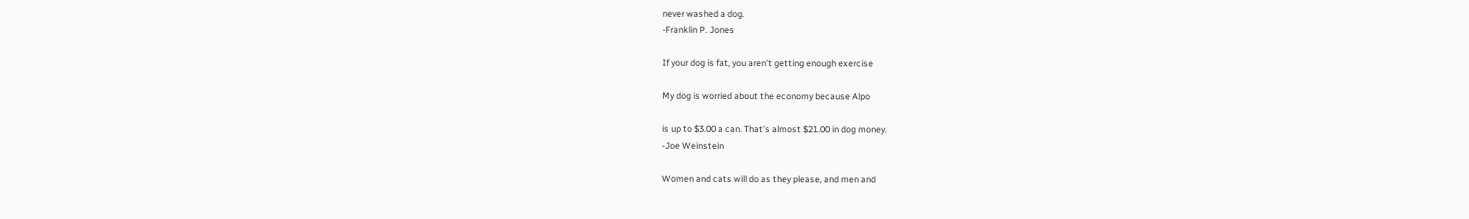never washed a dog.
-Franklin P. Jones

If your dog is fat, you aren’t getting enough exercise

My dog is worried about the economy because Alpo

is up to $3.00 a can. That’s almost $21.00 in dog money.
-Joe Weinstein

Women and cats will do as they please, and men and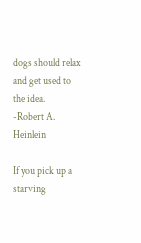dogs should relax and get used to the idea.
-Robert A. Heinlein

If you pick up a starving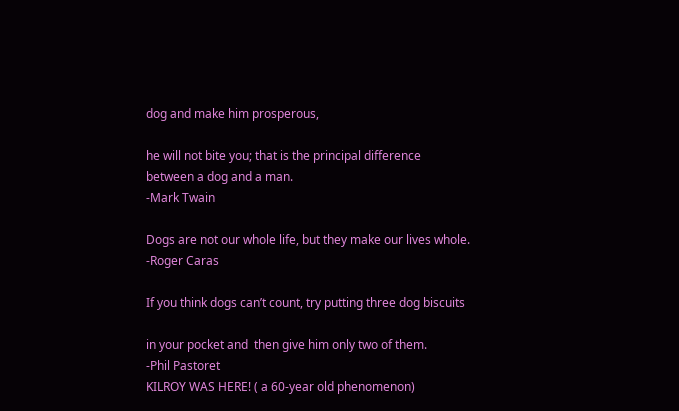dog and make him prosperous,

he will not bite you; that is the principal difference
between a dog and a man.
-Mark Twain

Dogs are not our whole life, but they make our lives whole.
-Roger Caras

If you think dogs can’t count, try putting three dog biscuits

in your pocket and  then give him only two of them.
-Phil Pastoret
KILROY WAS HERE! ( a 60-year old phenomenon)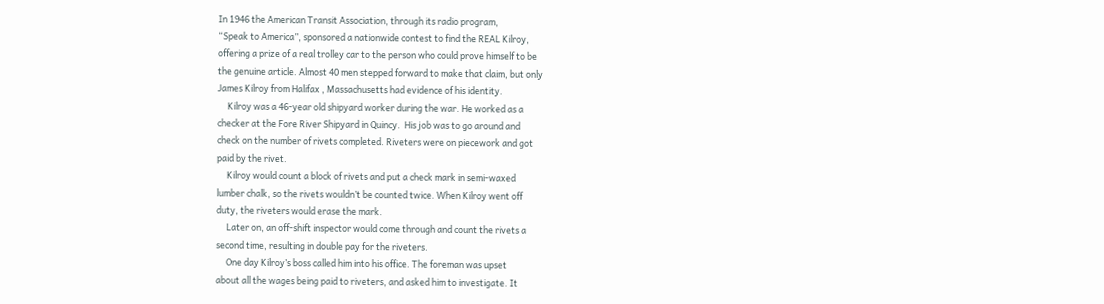In 1946 the American Transit Association, through its radio program,
“Speak to America”, sponsored a nationwide contest to find the REAL Kilroy,
offering a prize of a real trolley car to the person who could prove himself to be
the genuine article. Almost 40 men stepped forward to make that claim, but only
James Kilroy from Halifax , Massachusetts had evidence of his identity.
     Kilroy was a 46-year old shipyard worker during the war. He worked as a
checker at the Fore River Shipyard in Quincy.  His job was to go around and
check on the number of rivets completed. Riveters were on piecework and got
paid by the rivet.
     Kilroy would count a block of rivets and put a check mark in semi-waxed
lumber chalk, so the rivets wouldn’t be counted twice. When Kilroy went off
duty, the riveters would erase the mark.
     Later on, an off-shift inspector would come through and count the rivets a
second time, resulting in double pay for the riveters.
     One day Kilroy’s boss called him into his office. The foreman was upset
about all the wages being paid to riveters, and asked him to investigate. It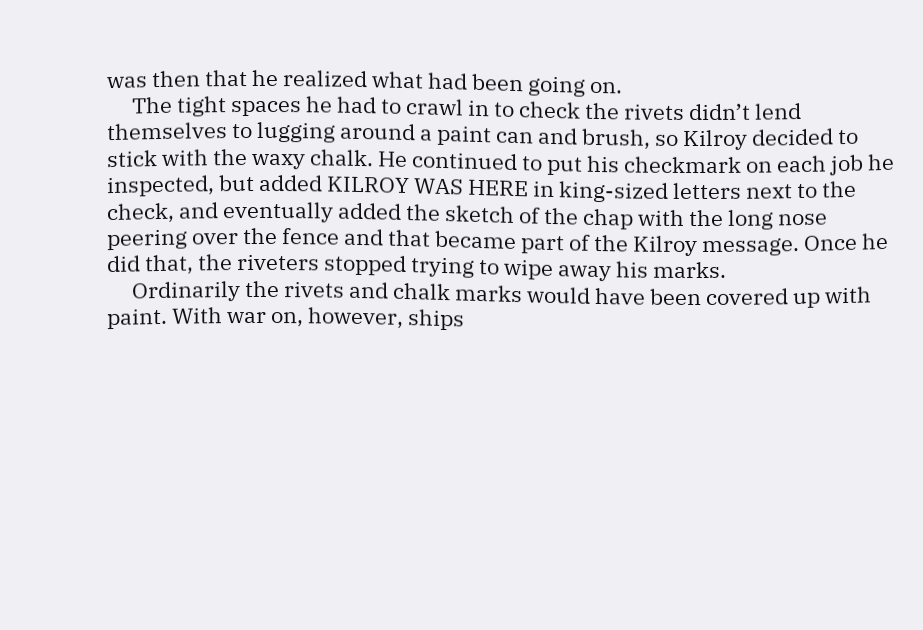was then that he realized what had been going on.
     The tight spaces he had to crawl in to check the rivets didn’t lend
themselves to lugging around a paint can and brush, so Kilroy decided to
stick with the waxy chalk. He continued to put his checkmark on each job he
inspected, but added KILROY WAS HERE in king-sized letters next to the
check, and eventually added the sketch of the chap with the long nose
peering over the fence and that became part of the Kilroy message. Once he
did that, the riveters stopped trying to wipe away his marks.
     Ordinarily the rivets and chalk marks would have been covered up with
paint. With war on, however, ships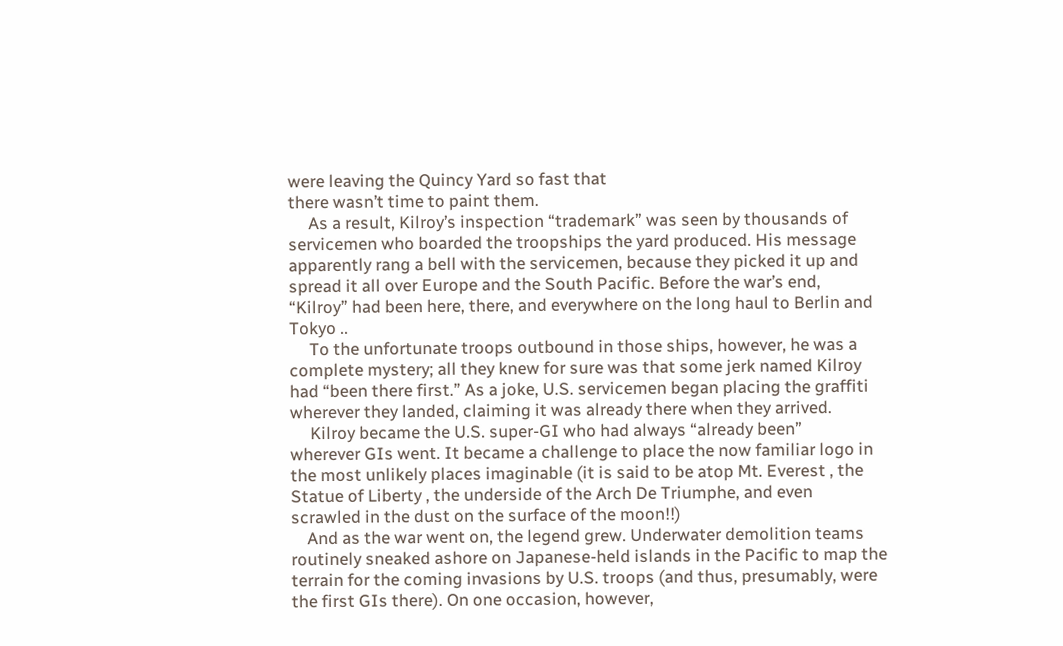were leaving the Quincy Yard so fast that
there wasn’t time to paint them.
     As a result, Kilroy’s inspection “trademark” was seen by thousands of
servicemen who boarded the troopships the yard produced. His message
apparently rang a bell with the servicemen, because they picked it up and
spread it all over Europe and the South Pacific. Before the war’s end,
“Kilroy” had been here, there, and everywhere on the long haul to Berlin and
Tokyo ..
     To the unfortunate troops outbound in those ships, however, he was a
complete mystery; all they knew for sure was that some jerk named Kilroy
had “been there first.” As a joke, U.S. servicemen began placing the graffiti
wherever they landed, claiming it was already there when they arrived.
     Kilroy became the U.S. super-GI who had always “already been”
wherever GIs went. It became a challenge to place the now familiar logo in
the most unlikely places imaginable (it is said to be atop Mt. Everest , the
Statue of Liberty , the underside of the Arch De Triumphe, and even
scrawled in the dust on the surface of the moon!!)
    And as the war went on, the legend grew. Underwater demolition teams
routinely sneaked ashore on Japanese-held islands in the Pacific to map the
terrain for the coming invasions by U.S. troops (and thus, presumably, were
the first GIs there). On one occasion, however,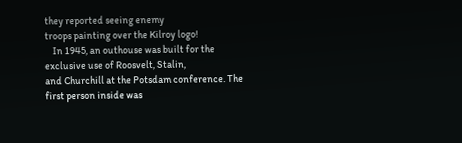they reported seeing enemy
troops painting over the Kilroy logo!
    In 1945, an outhouse was built for the exclusive use of Roosvelt, Stalin,
and Churchill at the Potsdam conference. The first person inside was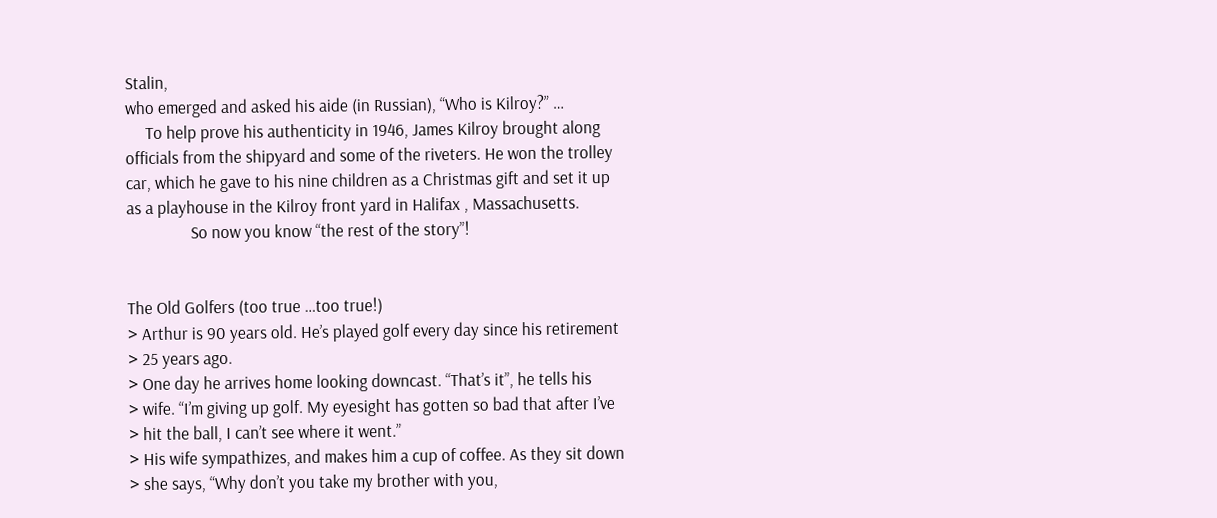Stalin,
who emerged and asked his aide (in Russian), “Who is Kilroy?” …
     To help prove his authenticity in 1946, James Kilroy brought along
officials from the shipyard and some of the riveters. He won the trolley
car, which he gave to his nine children as a Christmas gift and set it up
as a playhouse in the Kilroy front yard in Halifax , Massachusetts.
                So now you know “the rest of the story”!


The Old Golfers (too true …too true!)
> Arthur is 90 years old. He’s played golf every day since his retirement
> 25 years ago.
> One day he arrives home looking downcast. “That’s it”, he tells his
> wife. “I’m giving up golf. My eyesight has gotten so bad that after I’ve
> hit the ball, I can’t see where it went.”
> His wife sympathizes, and makes him a cup of coffee. As they sit down
> she says, “Why don’t you take my brother with you,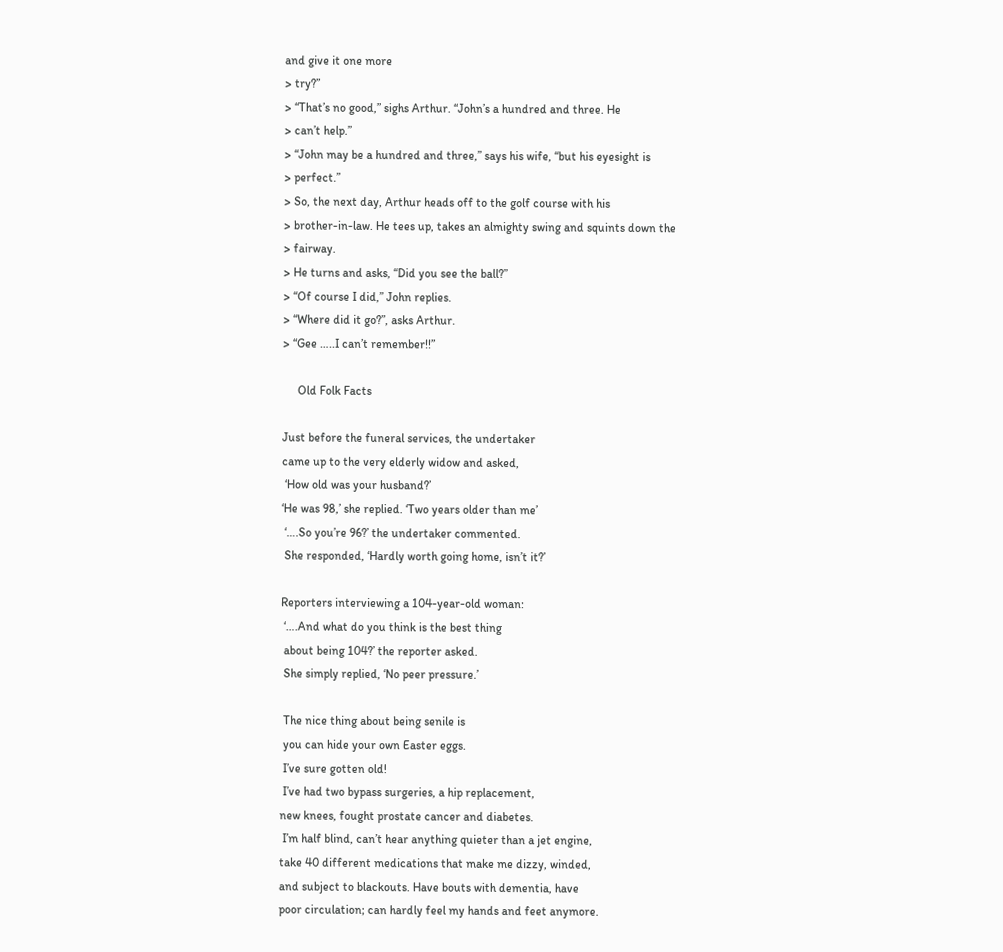and give it one more
> try?”
> “That’s no good,” sighs Arthur. “John’s a hundred and three. He
> can’t help.”
> “John may be a hundred and three,” says his wife, “but his eyesight is
> perfect.”
> So, the next day, Arthur heads off to the golf course with his
> brother-in-law. He tees up, takes an almighty swing and squints down the
> fairway.
> He turns and asks, “Did you see the ball?”
> “Of course I did,” John replies.
> “Where did it go?”, asks Arthur.
> “Gee …..I can’t remember!!”

     Old Folk Facts

Just before the funeral services, the undertaker
came up to the very elderly widow and asked,
 ‘How old was your husband?’
‘He was 98,’ she replied. ‘Two years older than me’
 ‘….So you’re 96?’ the undertaker commented.
 She responded, ‘Hardly worth going home, isn’t it?’

Reporters interviewing a 104-year-old woman:
 ‘….And what do you think is the best thing
 about being 104?’ the reporter asked.
 She simply replied, ‘No peer pressure.’

 The nice thing about being senile is
 you can hide your own Easter eggs.
 I’ve sure gotten old!
 I’ve had two bypass surgeries, a hip replacement,
new knees, fought prostate cancer and diabetes.
 I’m half blind, can’t hear anything quieter than a jet engine,
take 40 different medications that make me dizzy, winded,
and subject to blackouts. Have bouts with dementia, have
poor circulation; can hardly feel my hands and feet anymore.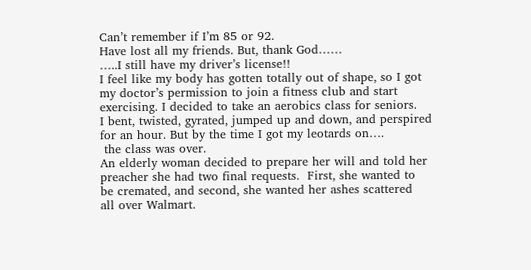Can’t remember if I’m 85 or 92.
Have lost all my friends. But, thank God……
…..I still have my driver’s license!!
I feel like my body has gotten totally out of shape, so I got
my doctor’s permission to join a fitness club and start
exercising. I decided to take an aerobics class for seniors.
I bent, twisted, gyrated, jumped up and down, and perspired
for an hour. But by the time I got my leotards on….
 the class was over.
An elderly woman decided to prepare her will and told her
preacher she had two final requests.  First, she wanted to
be cremated, and second, she wanted her ashes scattered
all over Walmart.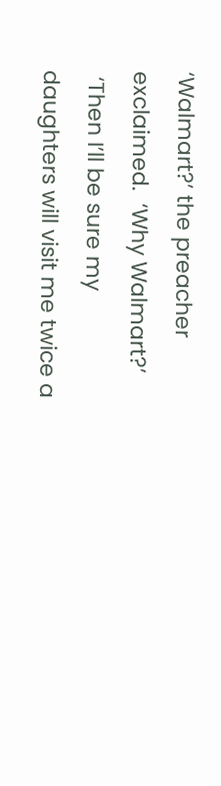‘Walmart?’ the preacher exclaimed.  ‘Why Walmart?’
 ‘Then I’ll be sure my daughters will visit me twice a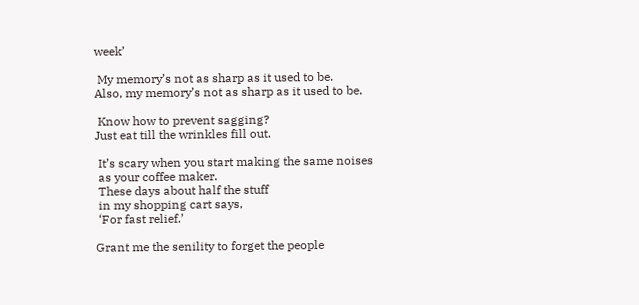week’

 My memory’s not as sharp as it used to be.
Also, my memory’s not as sharp as it used to be.

 Know how to prevent sagging?
Just eat till the wrinkles fill out.

 It’s scary when you start making the same noises
 as your coffee maker.
 These days about half the stuff
 in my shopping cart says,
 ‘For fast relief.’

Grant me the senility to forget the people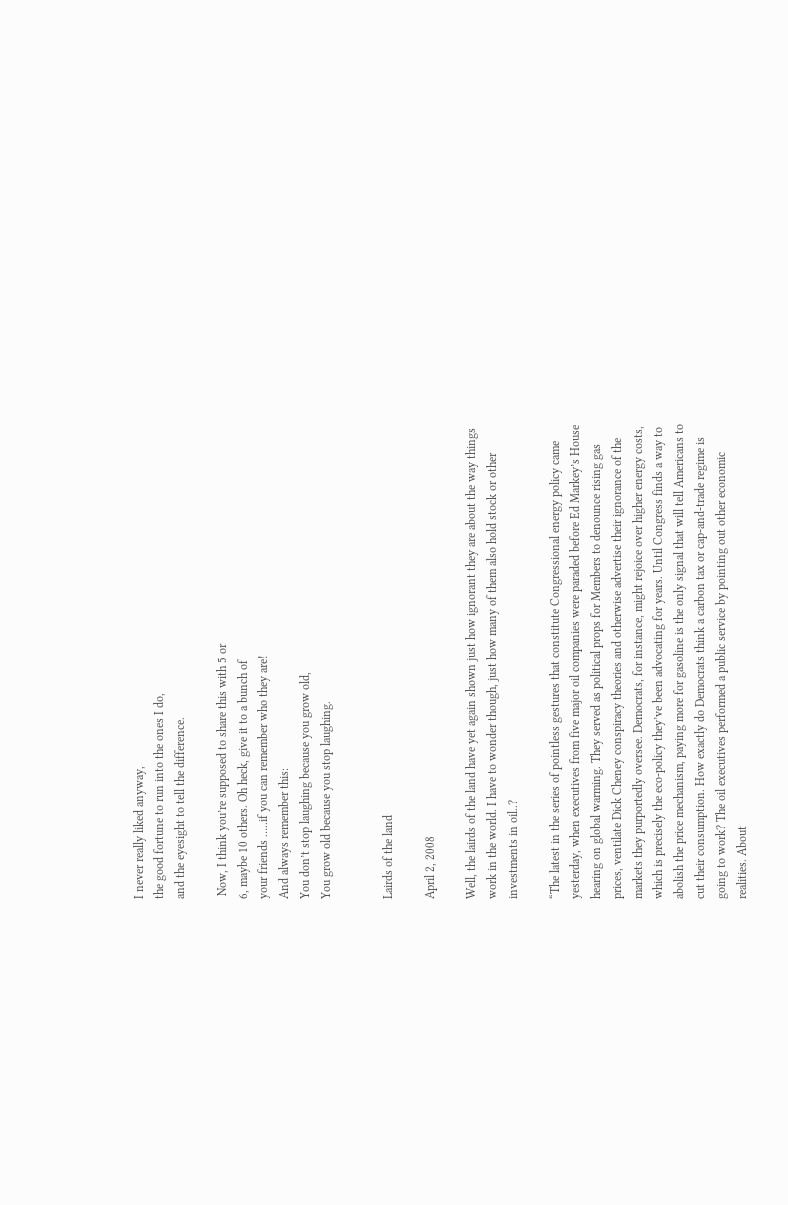I never really liked anyway,
the good fortune to run into the ones I do,
and the eyesight to tell the difference.

 Now, I think you’re supposed to share this with 5 or
6, maybe 10 others. Oh heck, give it to a bunch of
your friends …..if you can remember who they are!
And always remember this:
You don’t stop laughing because you grow old,
You grow old because you stop laughing.


Lairds of the land

April 2, 2008

Well, the lairds of the land have yet again shown just how ignorant they are about the way things work in the world. I have to wonder though, just how many of them also hold stock or other investments in oil..?

“The latest in the series of pointless gestures that constitute Congressional energy policy came yesterday, when executives from five major oil companies were paraded before Ed Markey’s House hearing on global warming. They served as political props for Members to denounce rising gas prices, ventilate Dick Cheney conspiracy theories and otherwise advertise their ignorance of the markets they purportedly oversee. Democrats, for instance, might rejoice over higher energy costs, which is precisely the eco-policy they’ve been advocating for years. Until Congress finds a way to abolish the price mechanism, paying more for gasoline is the only signal that will tell Americans to cut their consumption. How exactly do Democrats think a carbon tax or cap-and-trade regime is going to work? The oil executives performed a public service by pointing out other economic realities. About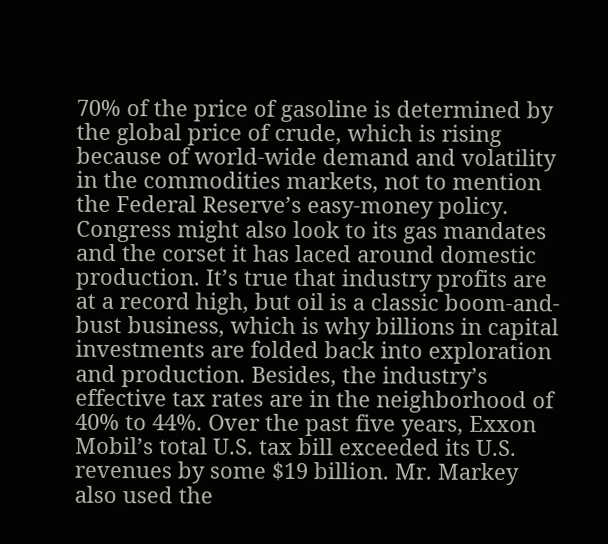70% of the price of gasoline is determined by the global price of crude, which is rising because of world-wide demand and volatility in the commodities markets, not to mention the Federal Reserve’s easy-money policy. Congress might also look to its gas mandates and the corset it has laced around domestic production. It’s true that industry profits are at a record high, but oil is a classic boom-and-bust business, which is why billions in capital investments are folded back into exploration and production. Besides, the industry’s effective tax rates are in the neighborhood of 40% to 44%. Over the past five years, Exxon Mobil’s total U.S. tax bill exceeded its U.S. revenues by some $19 billion. Mr. Markey also used the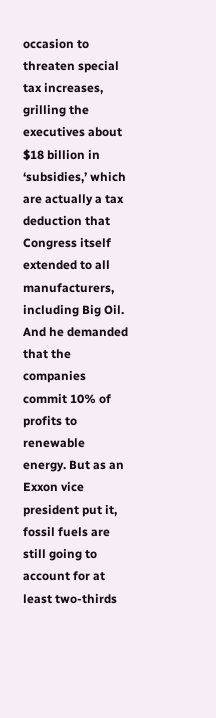occasion to threaten special tax increases, grilling the executives about $18 billion in ‘subsidies,’ which are actually a tax deduction that Congress itself extended to all manufacturers, including Big Oil. And he demanded that the companies commit 10% of profits to renewable energy. But as an Exxon vice president put it, fossil fuels are still going to account for at least two-thirds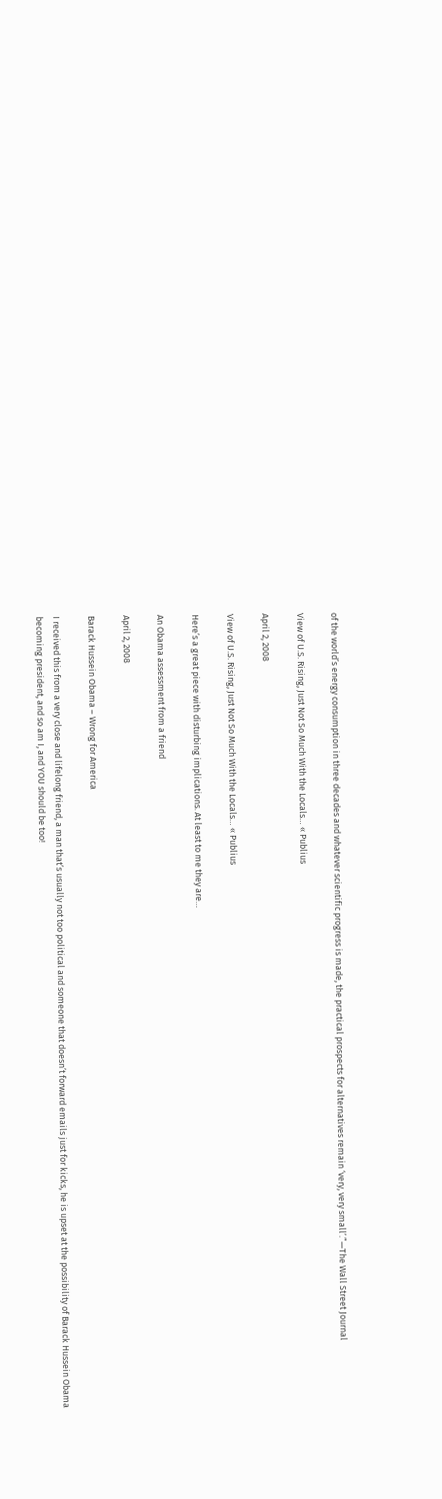of the world’s energy consumption in three decades and whatever scientific progress is made, the practical prospects for alternatives remain ‘very, very small’.”—The Wall Street Journal

View of U.S. Rising, Just Not So Much With the Locals… « Publius

April 2, 2008

View of U.S. Rising, Just Not So Much With the Locals… « Publius

Here’s a great piece with disturbing implications. At least to me they are…

An Obama assessment from a friend

April 2, 2008

Barack Hussein Obama – Wrong for America

I received this from a very close and lifelong friend, a man that’s usually not too political and someone that doesn’t forward emails just for kicks, he is upset at the possibility of Barack Hussein Obama becoming president, and so am I, and YOU should be too!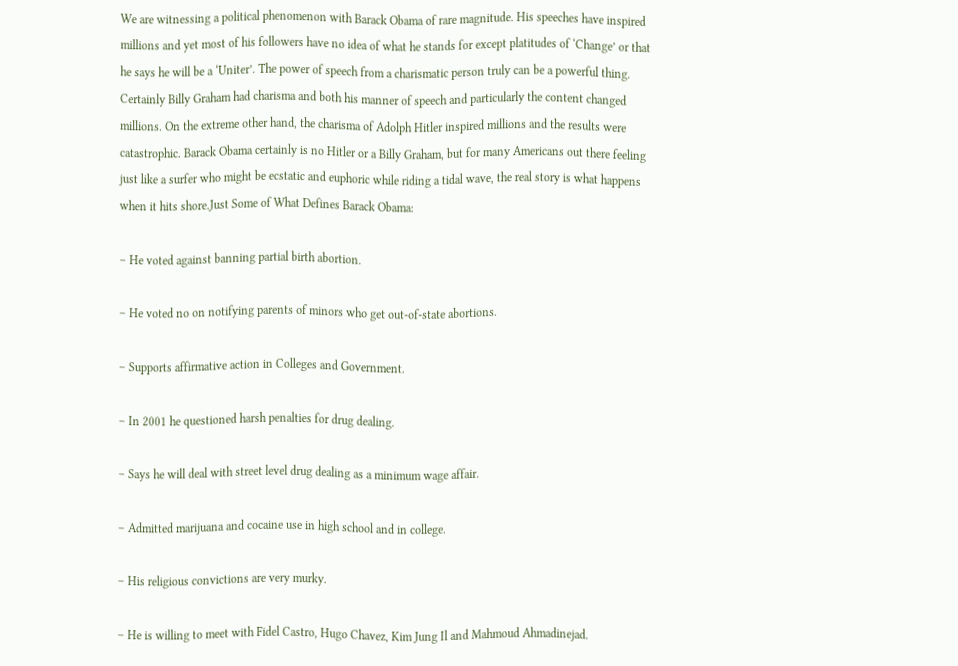We are witnessing a political phenomenon with Barack Obama of rare magnitude. His speeches have inspired millions and yet most of his followers have no idea of what he stands for except platitudes of ‘Change’ or that he says he will be a ‘Uniter’. The power of speech from a charismatic person truly can be a powerful thing. Certainly Billy Graham had charisma and both his manner of speech and particularly the content changed millions. On the extreme other hand, the charisma of Adolph Hitler inspired millions and the results were catastrophic. Barack Obama certainly is no Hitler or a Billy Graham, but for many Americans out there feeling just like a surfer who might be ecstatic and euphoric while riding a tidal wave, the real story is what happens when it hits shore.Just Some of What Defines Barack Obama:

– He voted against banning partial birth abortion.

– He voted no on notifying parents of minors who get out-of-state abortions.

– Supports affirmative action in Colleges and Government.

– In 2001 he questioned harsh penalties for drug dealing.

– Says he will deal with street level drug dealing as a minimum wage affair.

– Admitted marijuana and cocaine use in high school and in college.

– His religious convictions are very murky.

– He is willing to meet with Fidel Castro, Hugo Chavez, Kim Jung Il and Mahmoud Ahmadinejad.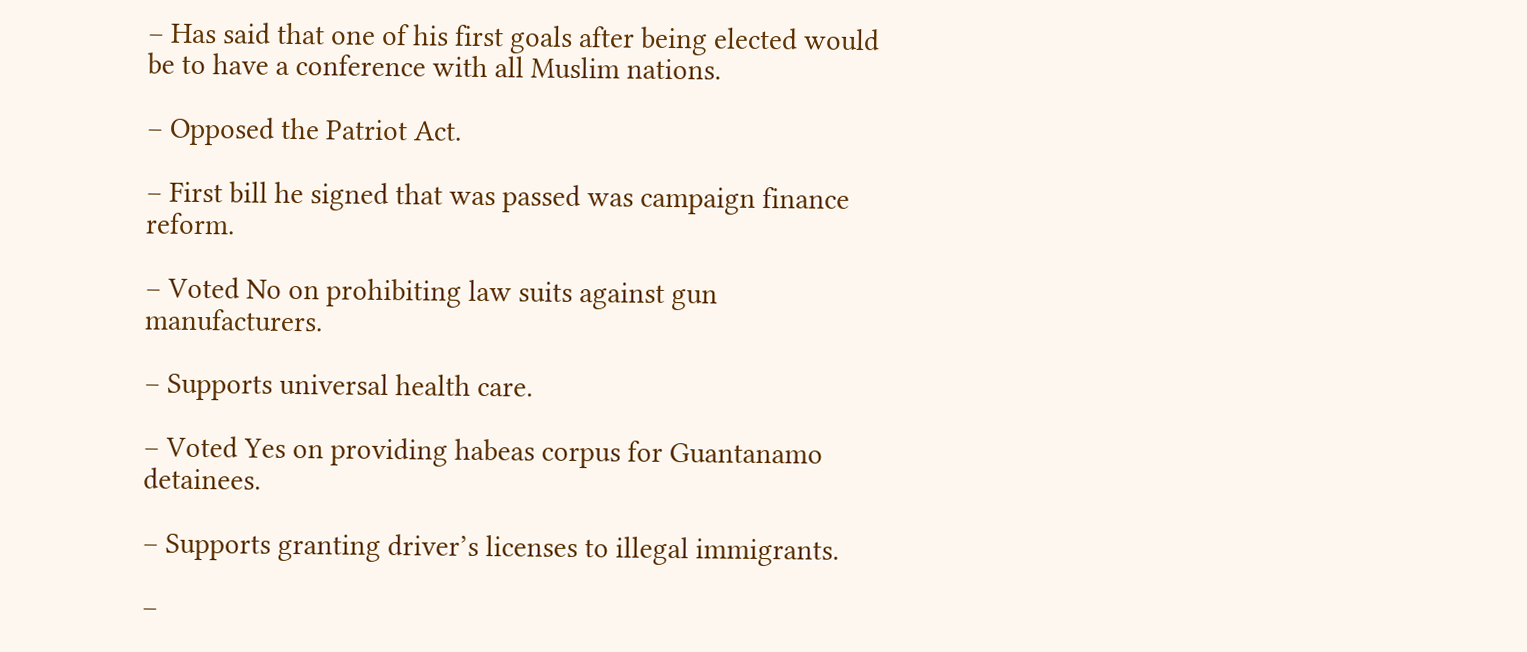– Has said that one of his first goals after being elected would be to have a conference with all Muslim nations.

– Opposed the Patriot Act.

– First bill he signed that was passed was campaign finance reform.

– Voted No on prohibiting law suits against gun manufacturers.

– Supports universal health care.

– Voted Yes on providing habeas corpus for Guantanamo detainees.

– Supports granting driver’s licenses to illegal immigrants.

–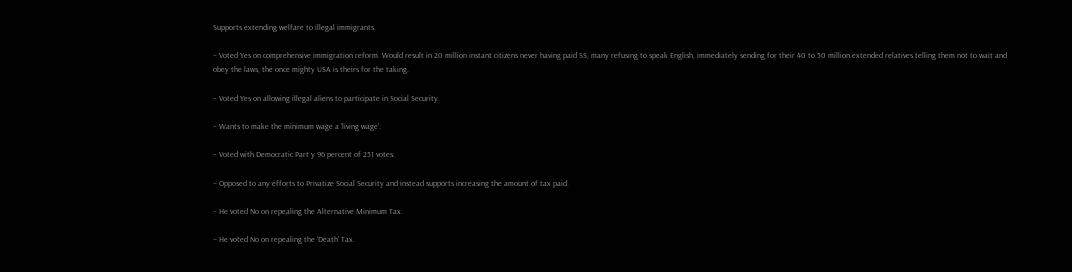Supports extending welfare to illegal immigrants.

– Voted Yes on comprehensive immigration reform. Would result in 20 million instant citizens never having paid SS, many refusing to speak English, immediately sending for their 40 to 50 million extended relatives telling them not to wait and obey the laws, the once mighty USA is theirs for the taking.

– Voted Yes on allowing illegal aliens to participate in Social Security.

– Wants to make the minimum wage a ‘living wage’.

– Voted with Democratic Part y 96 percent of 251 votes.

– Opposed to any efforts to Privatize Social Security and instead supports increasing the amount of tax paid.

– He voted No on repealing the Alternative Minimum Tax.

– He voted No on repealing the ‘Death’ Tax.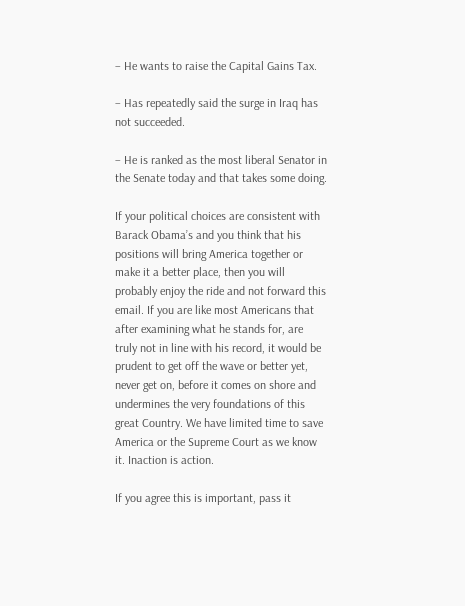– He wants to raise the Capital Gains Tax.

– Has repeatedly said the surge in Iraq has not succeeded.

– He is ranked as the most liberal Senator in the Senate today and that takes some doing.

If your political choices are consistent with Barack Obama’s and you think that his positions will bring America together or make it a better place, then you will probably enjoy the ride and not forward this email. If you are like most Americans that after examining what he stands for, are truly not in line with his record, it would be prudent to get off the wave or better yet, never get on, before it comes on shore and undermines the very foundations of this great Country. We have limited time to save America or the Supreme Court as we know it. Inaction is action.

If you agree this is important, pass it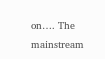on…. The mainstream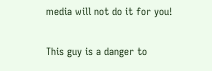media will not do it for you!

This guy is a danger to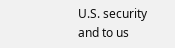U.S. security and to us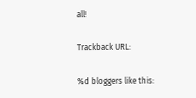all!

Trackback URL:

%d bloggers like this: